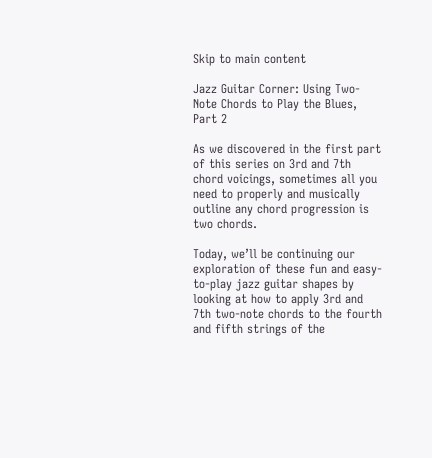Skip to main content

Jazz Guitar Corner: Using Two-Note Chords to Play the Blues, Part 2

As we discovered in the first part of this series on 3rd and 7th chord voicings, sometimes all you need to properly and musically outline any chord progression is two chords.

Today, we’ll be continuing our exploration of these fun and easy-to-play jazz guitar shapes by looking at how to apply 3rd and 7th two-note chords to the fourth and fifth strings of the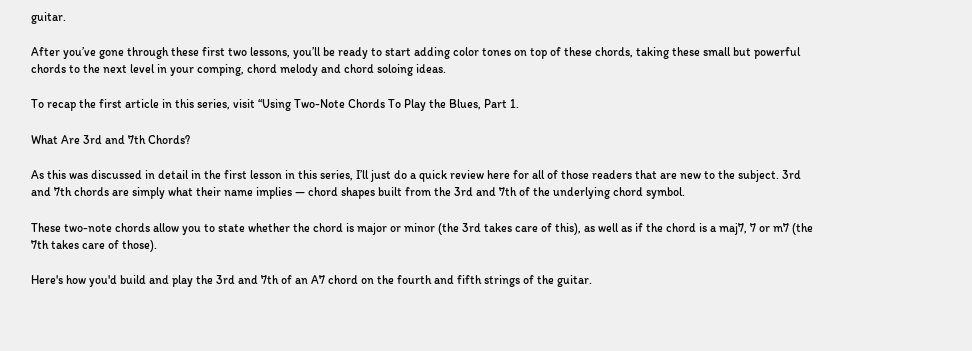guitar.

After you’ve gone through these first two lessons, you’ll be ready to start adding color tones on top of these chords, taking these small but powerful chords to the next level in your comping, chord melody and chord soloing ideas.

To recap the first article in this series, visit “Using Two-Note Chords To Play the Blues, Part 1.

What Are 3rd and 7th Chords?

As this was discussed in detail in the first lesson in this series, I’ll just do a quick review here for all of those readers that are new to the subject. 3rd and 7th chords are simply what their name implies — chord shapes built from the 3rd and 7th of the underlying chord symbol.

These two-note chords allow you to state whether the chord is major or minor (the 3rd takes care of this), as well as if the chord is a maj7, 7 or m7 (the 7th takes care of those).

Here's how you'd build and play the 3rd and 7th of an A7 chord on the fourth and fifth strings of the guitar.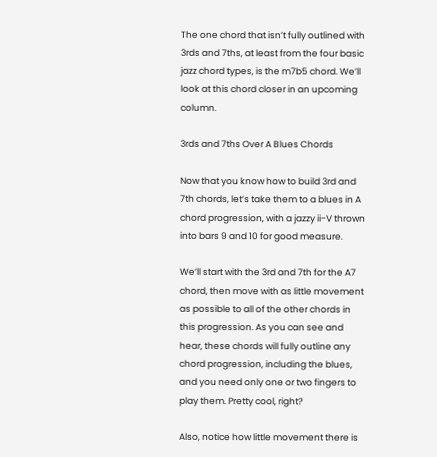The one chord that isn’t fully outlined with 3rds and 7ths, at least from the four basic jazz chord types, is the m7b5 chord. We’ll look at this chord closer in an upcoming column.

3rds and 7ths Over A Blues Chords

Now that you know how to build 3rd and 7th chords, let’s take them to a blues in A chord progression, with a jazzy ii-V thrown into bars 9 and 10 for good measure.

We’ll start with the 3rd and 7th for the A7 chord, then move with as little movement as possible to all of the other chords in this progression. As you can see and hear, these chords will fully outline any chord progression, including the blues, and you need only one or two fingers to play them. Pretty cool, right?

Also, notice how little movement there is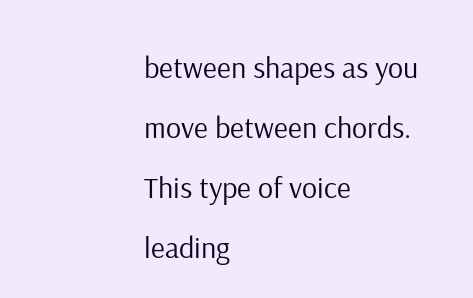between shapes as you move between chords. This type of voice leading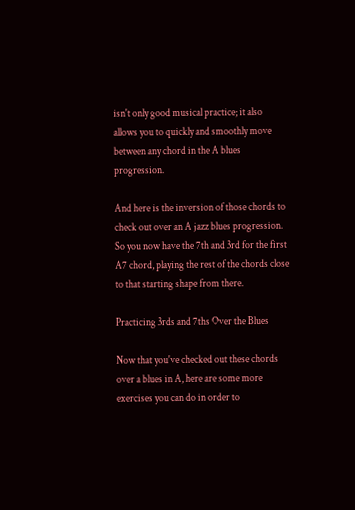isn't only good musical practice; it also allows you to quickly and smoothly move between any chord in the A blues progression.

And here is the inversion of those chords to check out over an A jazz blues progression. So you now have the 7th and 3rd for the first A7 chord, playing the rest of the chords close to that starting shape from there.

Practicing 3rds and 7ths Over the Blues

Now that you've checked out these chords over a blues in A, here are some more exercises you can do in order to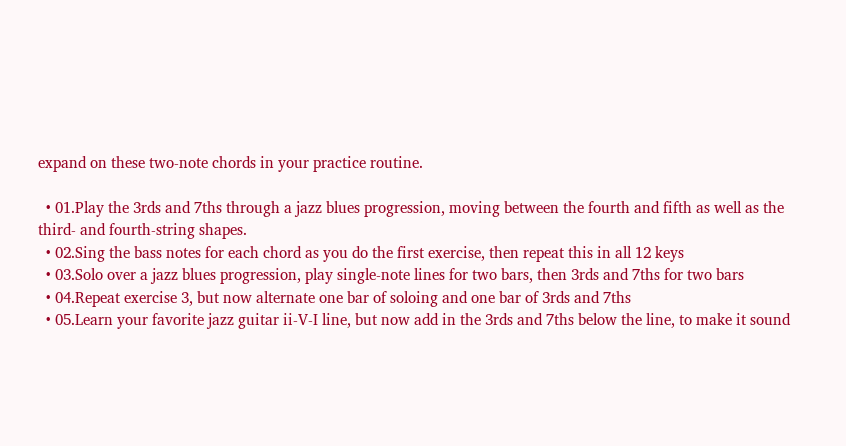expand on these two-note chords in your practice routine.

  • 01.Play the 3rds and 7ths through a jazz blues progression, moving between the fourth and fifth as well as the third- and fourth-string shapes.
  • 02.Sing the bass notes for each chord as you do the first exercise, then repeat this in all 12 keys
  • 03.Solo over a jazz blues progression, play single-note lines for two bars, then 3rds and 7ths for two bars
  • 04.Repeat exercise 3, but now alternate one bar of soloing and one bar of 3rds and 7ths
  • 05.Learn your favorite jazz guitar ii-V-I line, but now add in the 3rds and 7ths below the line, to make it sound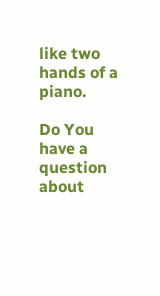like two hands of a piano.

Do You have a question about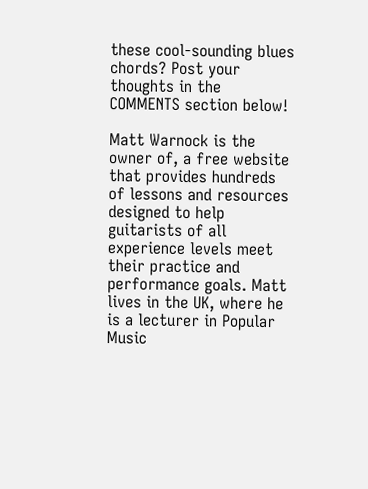these cool-sounding blues chords? Post your thoughts in the COMMENTS section below!

Matt Warnock is the owner of, a free website that provides hundreds of lessons and resources designed to help guitarists of all experience levels meet their practice and performance goals. Matt lives in the UK, where he is a lecturer in Popular Music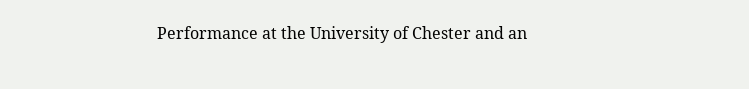Performance at the University of Chester and an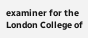examiner for the London College of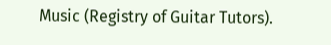Music (Registry of Guitar Tutors).